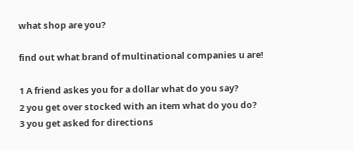what shop are you?

find out what brand of multinational companies u are!

1 A friend askes you for a dollar what do you say?
2 you get over stocked with an item what do you do?
3 you get asked for directions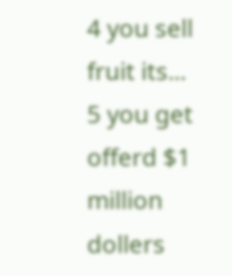4 you sell fruit its...
5 you get offerd $1 million dollers